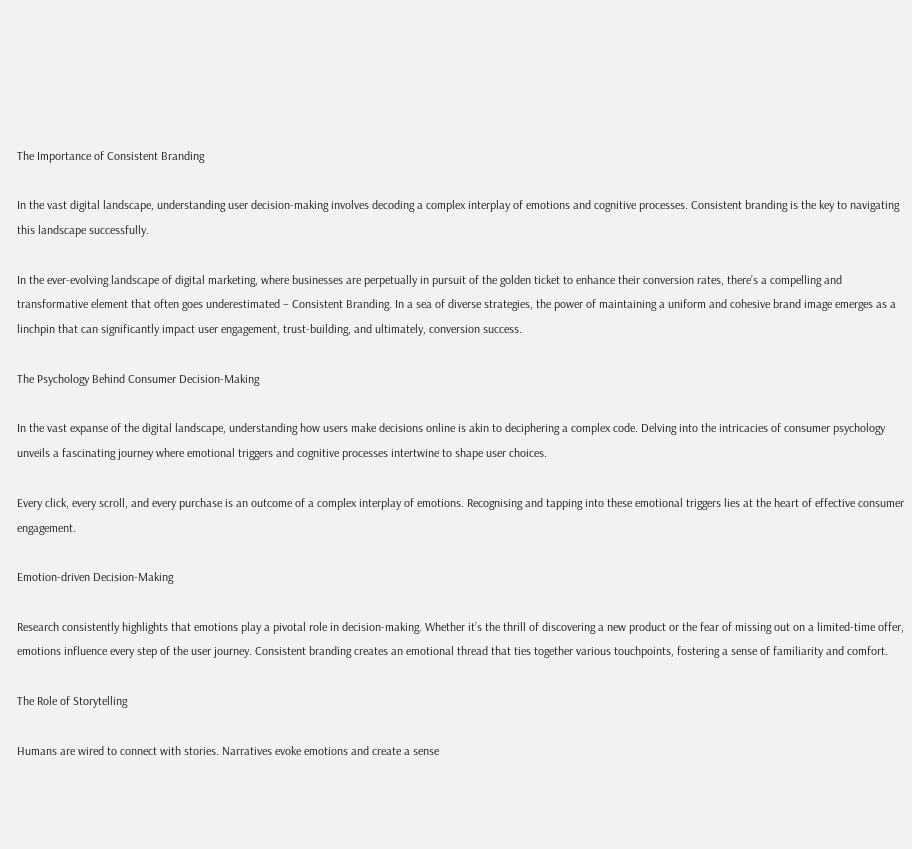The Importance of Consistent Branding

In the vast digital landscape, understanding user decision-making involves decoding a complex interplay of emotions and cognitive processes. Consistent branding is the key to navigating this landscape successfully.

In the ever-evolving landscape of digital marketing, where businesses are perpetually in pursuit of the golden ticket to enhance their conversion rates, there’s a compelling and transformative element that often goes underestimated – Consistent Branding. In a sea of diverse strategies, the power of maintaining a uniform and cohesive brand image emerges as a linchpin that can significantly impact user engagement, trust-building, and ultimately, conversion success.

The Psychology Behind Consumer Decision-Making

In the vast expanse of the digital landscape, understanding how users make decisions online is akin to deciphering a complex code. Delving into the intricacies of consumer psychology unveils a fascinating journey where emotional triggers and cognitive processes intertwine to shape user choices.

Every click, every scroll, and every purchase is an outcome of a complex interplay of emotions. Recognising and tapping into these emotional triggers lies at the heart of effective consumer engagement.

Emotion-driven Decision-Making

Research consistently highlights that emotions play a pivotal role in decision-making. Whether it’s the thrill of discovering a new product or the fear of missing out on a limited-time offer, emotions influence every step of the user journey. Consistent branding creates an emotional thread that ties together various touchpoints, fostering a sense of familiarity and comfort.

The Role of Storytelling

Humans are wired to connect with stories. Narratives evoke emotions and create a sense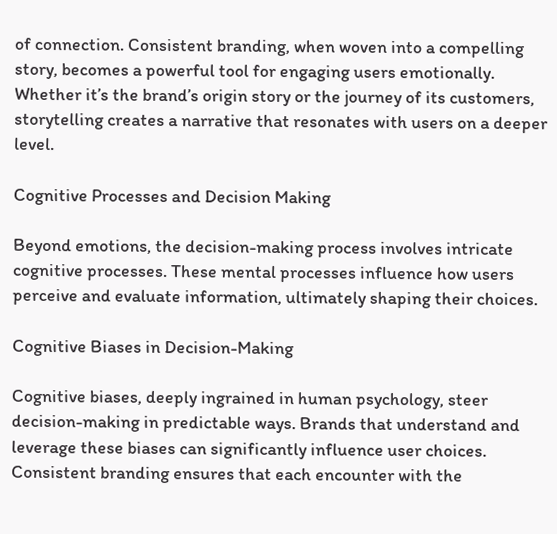of connection. Consistent branding, when woven into a compelling story, becomes a powerful tool for engaging users emotionally. Whether it’s the brand’s origin story or the journey of its customers, storytelling creates a narrative that resonates with users on a deeper level.

Cognitive Processes and Decision Making

Beyond emotions, the decision-making process involves intricate cognitive processes. These mental processes influence how users perceive and evaluate information, ultimately shaping their choices.

Cognitive Biases in Decision-Making

Cognitive biases, deeply ingrained in human psychology, steer decision-making in predictable ways. Brands that understand and leverage these biases can significantly influence user choices. Consistent branding ensures that each encounter with the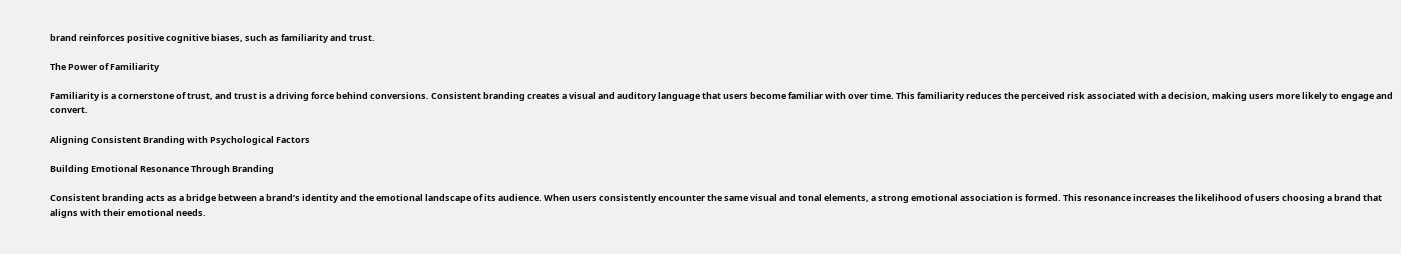brand reinforces positive cognitive biases, such as familiarity and trust.

The Power of Familiarity

Familiarity is a cornerstone of trust, and trust is a driving force behind conversions. Consistent branding creates a visual and auditory language that users become familiar with over time. This familiarity reduces the perceived risk associated with a decision, making users more likely to engage and convert.

Aligning Consistent Branding with Psychological Factors

Building Emotional Resonance Through Branding

Consistent branding acts as a bridge between a brand’s identity and the emotional landscape of its audience. When users consistently encounter the same visual and tonal elements, a strong emotional association is formed. This resonance increases the likelihood of users choosing a brand that aligns with their emotional needs.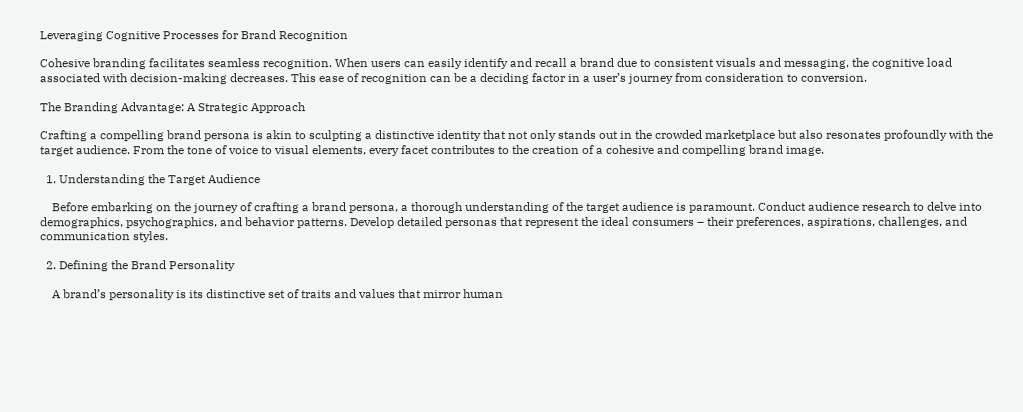Leveraging Cognitive Processes for Brand Recognition

Cohesive branding facilitates seamless recognition. When users can easily identify and recall a brand due to consistent visuals and messaging, the cognitive load associated with decision-making decreases. This ease of recognition can be a deciding factor in a user’s journey from consideration to conversion.

The Branding Advantage: A Strategic Approach

Crafting a compelling brand persona is akin to sculpting a distinctive identity that not only stands out in the crowded marketplace but also resonates profoundly with the target audience. From the tone of voice to visual elements, every facet contributes to the creation of a cohesive and compelling brand image.

  1. Understanding the Target Audience

    Before embarking on the journey of crafting a brand persona, a thorough understanding of the target audience is paramount. Conduct audience research to delve into demographics, psychographics, and behavior patterns. Develop detailed personas that represent the ideal consumers – their preferences, aspirations, challenges, and communication styles.

  2. Defining the Brand Personality

    A brand’s personality is its distinctive set of traits and values that mirror human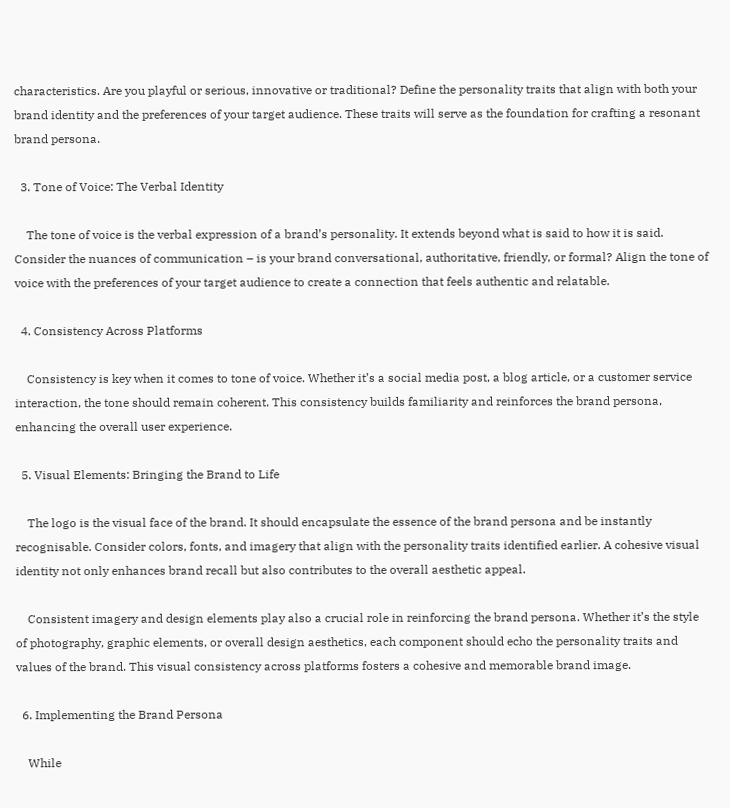characteristics. Are you playful or serious, innovative or traditional? Define the personality traits that align with both your brand identity and the preferences of your target audience. These traits will serve as the foundation for crafting a resonant brand persona.

  3. Tone of Voice: The Verbal Identity

    The tone of voice is the verbal expression of a brand’s personality. It extends beyond what is said to how it is said. Consider the nuances of communication – is your brand conversational, authoritative, friendly, or formal? Align the tone of voice with the preferences of your target audience to create a connection that feels authentic and relatable.

  4. Consistency Across Platforms

    Consistency is key when it comes to tone of voice. Whether it’s a social media post, a blog article, or a customer service interaction, the tone should remain coherent. This consistency builds familiarity and reinforces the brand persona, enhancing the overall user experience.

  5. Visual Elements: Bringing the Brand to Life

    The logo is the visual face of the brand. It should encapsulate the essence of the brand persona and be instantly recognisable. Consider colors, fonts, and imagery that align with the personality traits identified earlier. A cohesive visual identity not only enhances brand recall but also contributes to the overall aesthetic appeal.

    Consistent imagery and design elements play also a crucial role in reinforcing the brand persona. Whether it’s the style of photography, graphic elements, or overall design aesthetics, each component should echo the personality traits and values of the brand. This visual consistency across platforms fosters a cohesive and memorable brand image.

  6. Implementing the Brand Persona

    While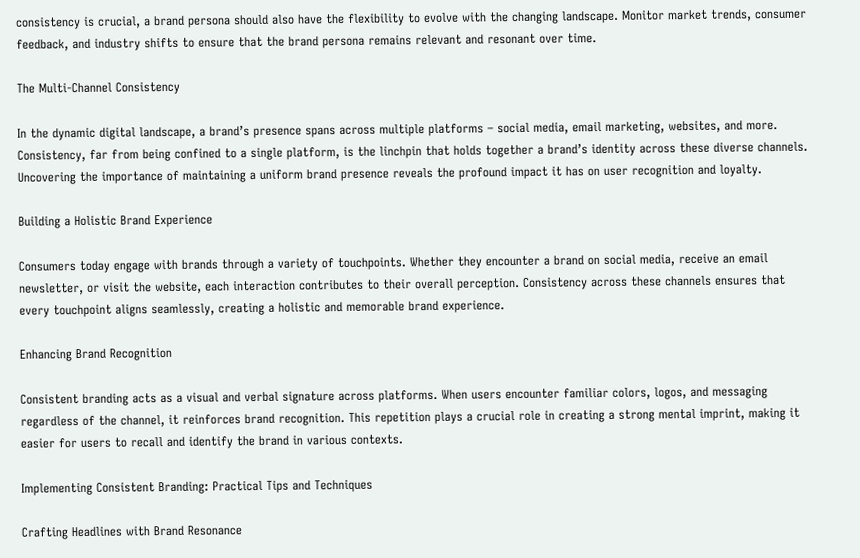consistency is crucial, a brand persona should also have the flexibility to evolve with the changing landscape. Monitor market trends, consumer feedback, and industry shifts to ensure that the brand persona remains relevant and resonant over time.

The Multi-Channel Consistency

In the dynamic digital landscape, a brand’s presence spans across multiple platforms – social media, email marketing, websites, and more. Consistency, far from being confined to a single platform, is the linchpin that holds together a brand’s identity across these diverse channels. Uncovering the importance of maintaining a uniform brand presence reveals the profound impact it has on user recognition and loyalty.

Building a Holistic Brand Experience

Consumers today engage with brands through a variety of touchpoints. Whether they encounter a brand on social media, receive an email newsletter, or visit the website, each interaction contributes to their overall perception. Consistency across these channels ensures that every touchpoint aligns seamlessly, creating a holistic and memorable brand experience.

Enhancing Brand Recognition

Consistent branding acts as a visual and verbal signature across platforms. When users encounter familiar colors, logos, and messaging regardless of the channel, it reinforces brand recognition. This repetition plays a crucial role in creating a strong mental imprint, making it easier for users to recall and identify the brand in various contexts.

Implementing Consistent Branding: Practical Tips and Techniques

Crafting Headlines with Brand Resonance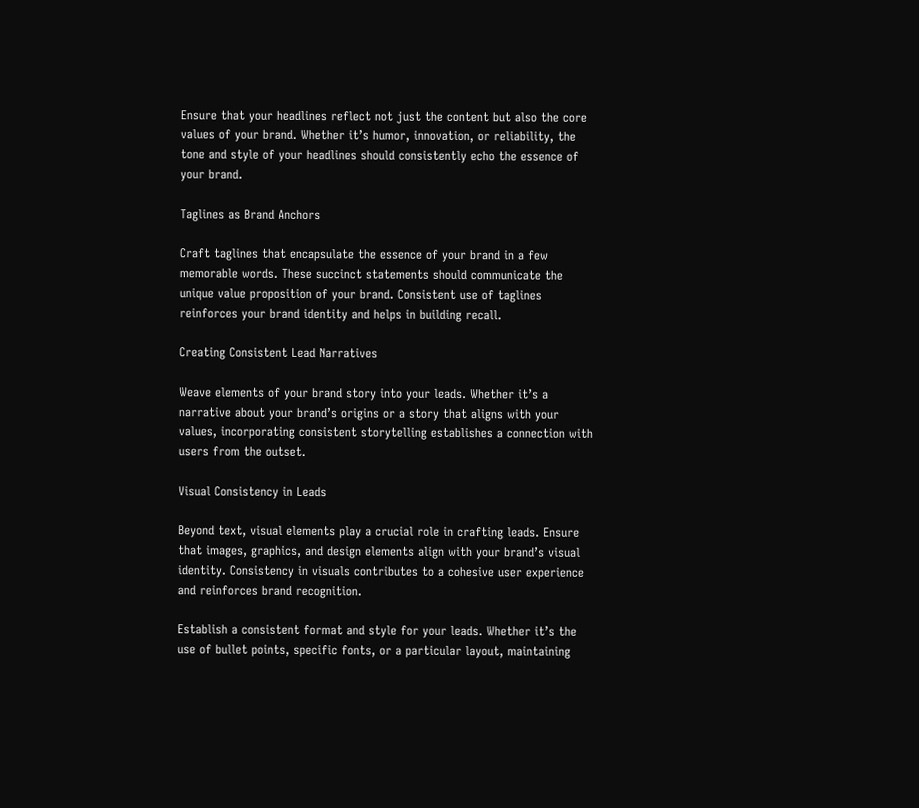Ensure that your headlines reflect not just the content but also the core values of your brand. Whether it’s humor, innovation, or reliability, the tone and style of your headlines should consistently echo the essence of your brand.

Taglines as Brand Anchors

Craft taglines that encapsulate the essence of your brand in a few memorable words. These succinct statements should communicate the unique value proposition of your brand. Consistent use of taglines reinforces your brand identity and helps in building recall.

Creating Consistent Lead Narratives

Weave elements of your brand story into your leads. Whether it’s a narrative about your brand’s origins or a story that aligns with your values, incorporating consistent storytelling establishes a connection with users from the outset.

Visual Consistency in Leads

Beyond text, visual elements play a crucial role in crafting leads. Ensure that images, graphics, and design elements align with your brand’s visual identity. Consistency in visuals contributes to a cohesive user experience and reinforces brand recognition.

Establish a consistent format and style for your leads. Whether it’s the use of bullet points, specific fonts, or a particular layout, maintaining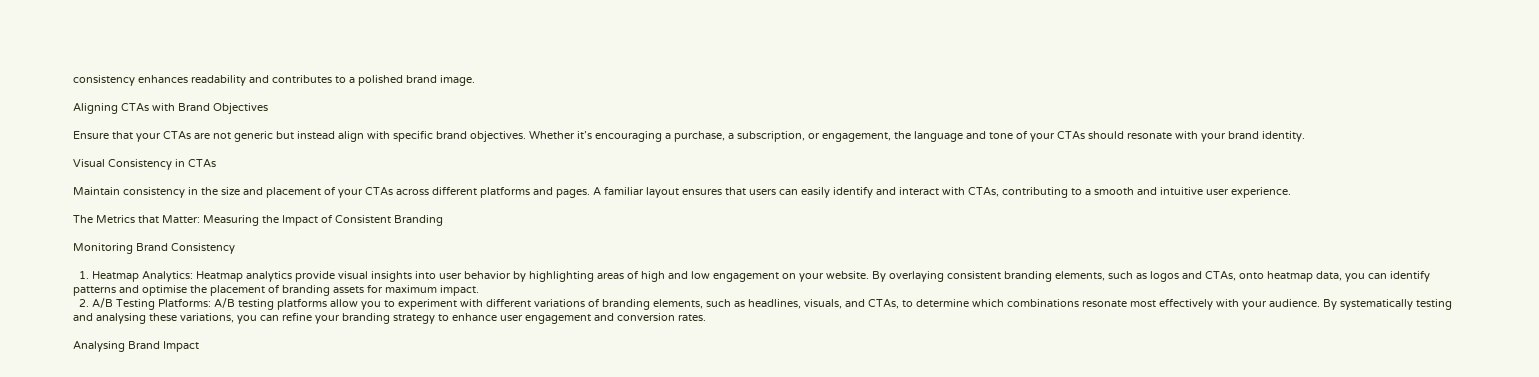consistency enhances readability and contributes to a polished brand image.

Aligning CTAs with Brand Objectives

Ensure that your CTAs are not generic but instead align with specific brand objectives. Whether it’s encouraging a purchase, a subscription, or engagement, the language and tone of your CTAs should resonate with your brand identity.

Visual Consistency in CTAs

Maintain consistency in the size and placement of your CTAs across different platforms and pages. A familiar layout ensures that users can easily identify and interact with CTAs, contributing to a smooth and intuitive user experience.

The Metrics that Matter: Measuring the Impact of Consistent Branding

Monitoring Brand Consistency

  1. Heatmap Analytics: Heatmap analytics provide visual insights into user behavior by highlighting areas of high and low engagement on your website. By overlaying consistent branding elements, such as logos and CTAs, onto heatmap data, you can identify patterns and optimise the placement of branding assets for maximum impact.
  2. A/B Testing Platforms: A/B testing platforms allow you to experiment with different variations of branding elements, such as headlines, visuals, and CTAs, to determine which combinations resonate most effectively with your audience. By systematically testing and analysing these variations, you can refine your branding strategy to enhance user engagement and conversion rates.

Analysing Brand Impact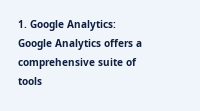1. Google Analytics: Google Analytics offers a comprehensive suite of tools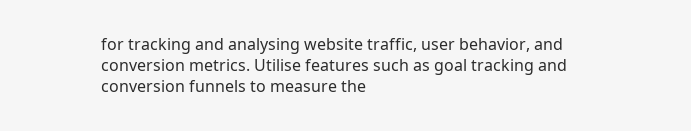for tracking and analysing website traffic, user behavior, and conversion metrics. Utilise features such as goal tracking and conversion funnels to measure the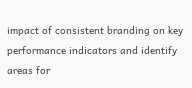impact of consistent branding on key performance indicators and identify areas for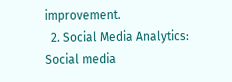improvement.
  2. Social Media Analytics: Social media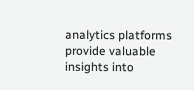analytics platforms provide valuable insights into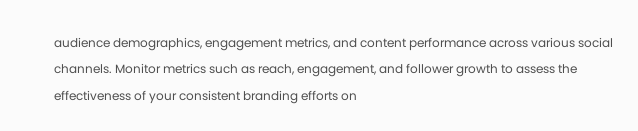audience demographics, engagement metrics, and content performance across various social channels. Monitor metrics such as reach, engagement, and follower growth to assess the effectiveness of your consistent branding efforts on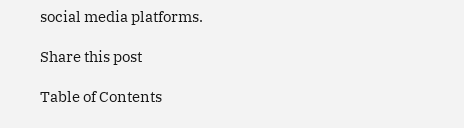social media platforms.

Share this post

Table of Contents